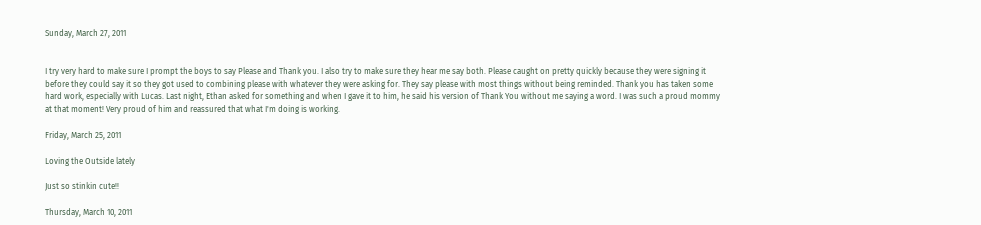Sunday, March 27, 2011


I try very hard to make sure I prompt the boys to say Please and Thank you. I also try to make sure they hear me say both. Please caught on pretty quickly because they were signing it before they could say it so they got used to combining please with whatever they were asking for. They say please with most things without being reminded. Thank you has taken some hard work, especially with Lucas. Last night, Ethan asked for something and when I gave it to him, he said his version of Thank You without me saying a word. I was such a proud mommy at that moment! Very proud of him and reassured that what I'm doing is working.

Friday, March 25, 2011

Loving the Outside lately

Just so stinkin cute!!

Thursday, March 10, 2011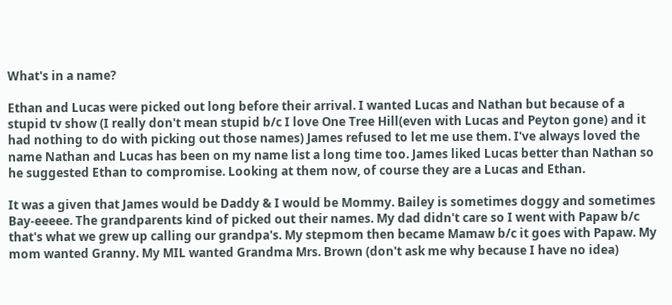What's in a name?

Ethan and Lucas were picked out long before their arrival. I wanted Lucas and Nathan but because of a stupid tv show (I really don't mean stupid b/c I love One Tree Hill(even with Lucas and Peyton gone) and it had nothing to do with picking out those names) James refused to let me use them. I've always loved the name Nathan and Lucas has been on my name list a long time too. James liked Lucas better than Nathan so he suggested Ethan to compromise. Looking at them now, of course they are a Lucas and Ethan.

It was a given that James would be Daddy & I would be Mommy. Bailey is sometimes doggy and sometimes Bay-eeeee. The grandparents kind of picked out their names. My dad didn't care so I went with Papaw b/c that's what we grew up calling our grandpa's. My stepmom then became Mamaw b/c it goes with Papaw. My mom wanted Granny. My MIL wanted Grandma Mrs. Brown (don't ask me why because I have no idea)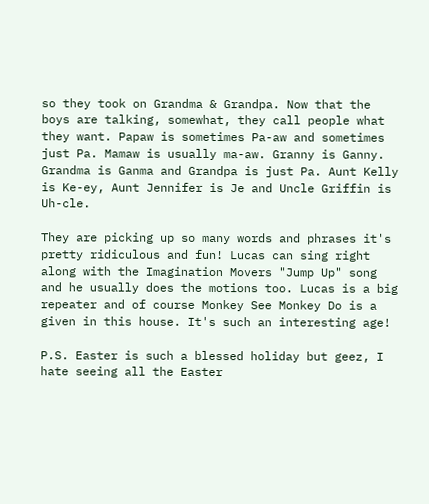so they took on Grandma & Grandpa. Now that the boys are talking, somewhat, they call people what they want. Papaw is sometimes Pa-aw and sometimes just Pa. Mamaw is usually ma-aw. Granny is Ganny. Grandma is Ganma and Grandpa is just Pa. Aunt Kelly is Ke-ey, Aunt Jennifer is Je and Uncle Griffin is Uh-cle.

They are picking up so many words and phrases it's pretty ridiculous and fun! Lucas can sing right along with the Imagination Movers "Jump Up" song and he usually does the motions too. Lucas is a big repeater and of course Monkey See Monkey Do is a given in this house. It's such an interesting age!

P.S. Easter is such a blessed holiday but geez, I hate seeing all the Easter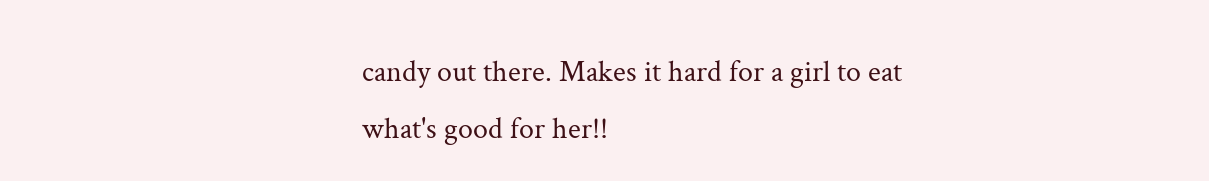candy out there. Makes it hard for a girl to eat what's good for her!!